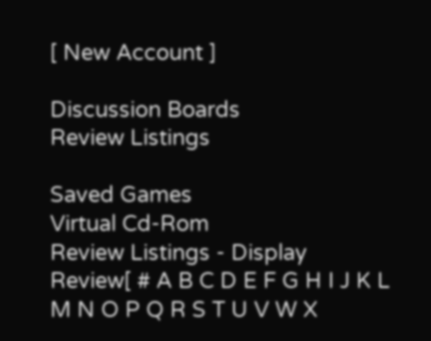[ New Account ]

Discussion Boards
Review Listings

Saved Games
Virtual Cd-Rom
Review Listings - Display Review[ # A B C D E F G H I J K L M N O P Q R S T U V W X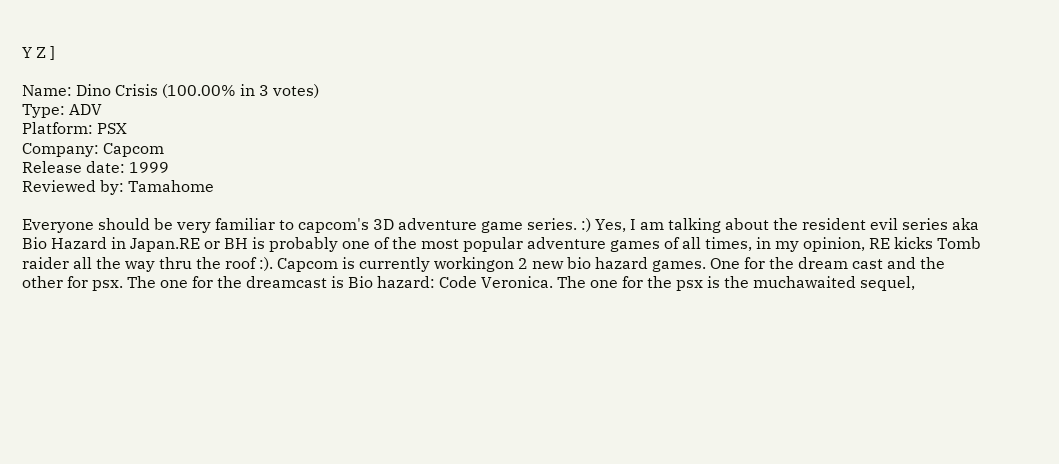Y Z ]

Name: Dino Crisis (100.00% in 3 votes)
Type: ADV
Platform: PSX
Company: Capcom
Release date: 1999
Reviewed by: Tamahome

Everyone should be very familiar to capcom's 3D adventure game series. :) Yes, I am talking about the resident evil series aka Bio Hazard in Japan.RE or BH is probably one of the most popular adventure games of all times, in my opinion, RE kicks Tomb raider all the way thru the roof :). Capcom is currently workingon 2 new bio hazard games. One for the dream cast and the other for psx. The one for the dreamcast is Bio hazard: Code Veronica. The one for the psx is the muchawaited sequel,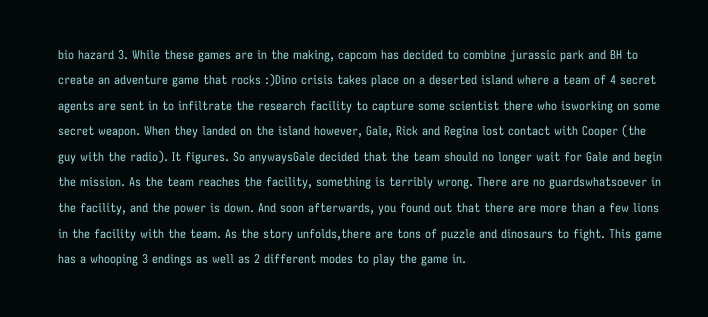bio hazard 3. While these games are in the making, capcom has decided to combine jurassic park and BH to create an adventure game that rocks :)Dino crisis takes place on a deserted island where a team of 4 secret agents are sent in to infiltrate the research facility to capture some scientist there who isworking on some secret weapon. When they landed on the island however, Gale, Rick and Regina lost contact with Cooper (the guy with the radio). It figures. So anywaysGale decided that the team should no longer wait for Gale and begin the mission. As the team reaches the facility, something is terribly wrong. There are no guardswhatsoever in the facility, and the power is down. And soon afterwards, you found out that there are more than a few lions in the facility with the team. As the story unfolds,there are tons of puzzle and dinosaurs to fight. This game has a whooping 3 endings as well as 2 different modes to play the game in.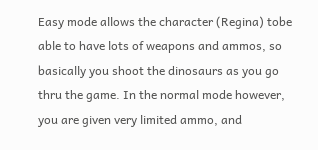Easy mode allows the character (Regina) tobe able to have lots of weapons and ammos, so basically you shoot the dinosaurs as you go thru the game. In the normal mode however, you are given very limited ammo, and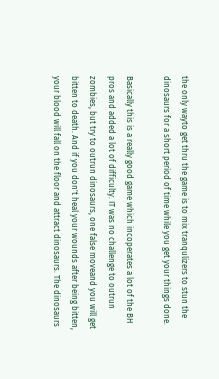the only wayto get thru the game is to mix tranqulizers to stun the dinosaurs for a short period of time while you get your things done.

Basically this is a really good game which incoperates a lot of the BH pros and added a lot of difficulty. IT was no challenge to outrun zombies, but try to outrun dinosaurs, one false moveand you will get bitten to death. And if you don't heal your wounds after being bitten, your blood will fall on the floor and attract dinosaurs. The dinosaurs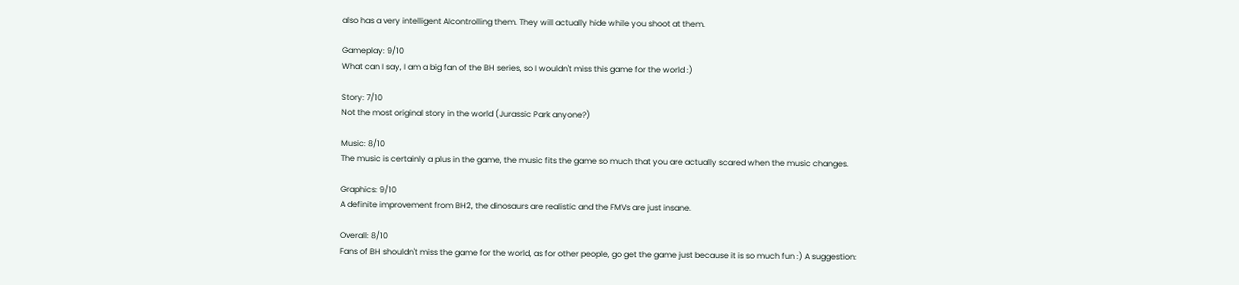also has a very intelligent AIcontrolling them. They will actually hide while you shoot at them.

Gameplay: 9/10
What can I say, I am a big fan of the BH series, so I wouldn't miss this game for the world :)

Story: 7/10
Not the most original story in the world (Jurassic Park anyone?)

Music: 8/10
The music is certainly a plus in the game, the music fits the game so much that you are actually scared when the music changes.

Graphics: 9/10
A definite improvement from BH2, the dinosaurs are realistic and the FMVs are just insane.

Overall: 8/10
Fans of BH shouldn't miss the game for the world, as for other people, go get the game just because it is so much fun :) A suggestion: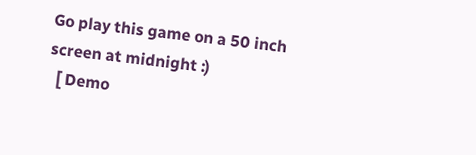Go play this game on a 50 inch screen at midnight :)
  [ Demo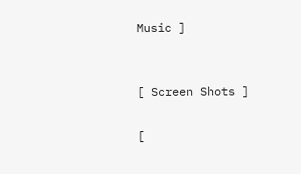Music ]


[ Screen Shots ]

[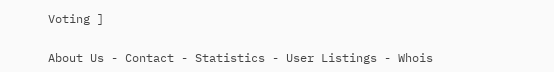Voting ]


About Us - Contact - Statistics - User Listings - Whois